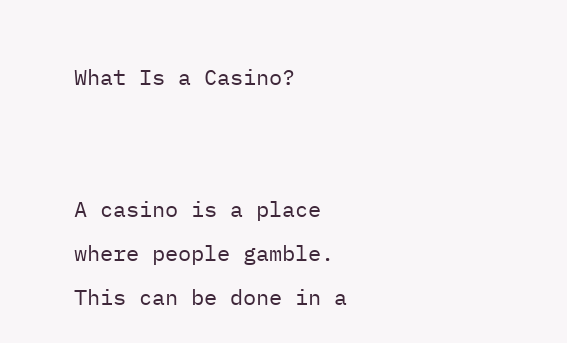What Is a Casino?


A casino is a place where people gamble. This can be done in a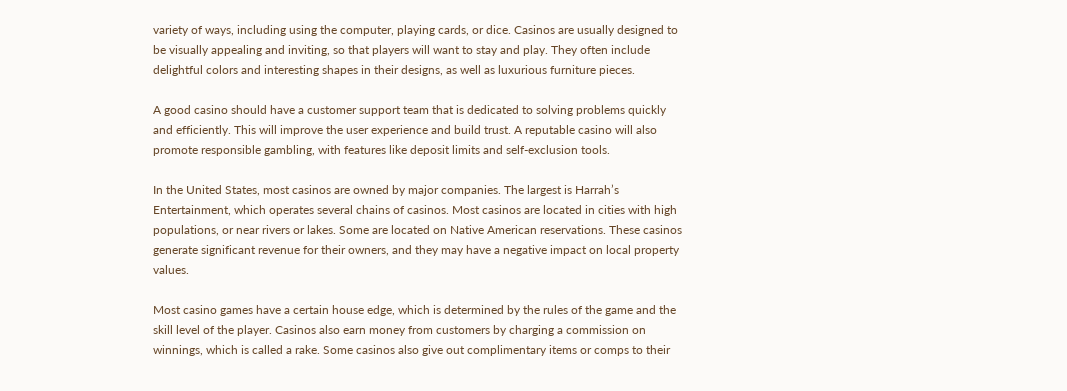variety of ways, including using the computer, playing cards, or dice. Casinos are usually designed to be visually appealing and inviting, so that players will want to stay and play. They often include delightful colors and interesting shapes in their designs, as well as luxurious furniture pieces.

A good casino should have a customer support team that is dedicated to solving problems quickly and efficiently. This will improve the user experience and build trust. A reputable casino will also promote responsible gambling, with features like deposit limits and self-exclusion tools.

In the United States, most casinos are owned by major companies. The largest is Harrah’s Entertainment, which operates several chains of casinos. Most casinos are located in cities with high populations, or near rivers or lakes. Some are located on Native American reservations. These casinos generate significant revenue for their owners, and they may have a negative impact on local property values.

Most casino games have a certain house edge, which is determined by the rules of the game and the skill level of the player. Casinos also earn money from customers by charging a commission on winnings, which is called a rake. Some casinos also give out complimentary items or comps to their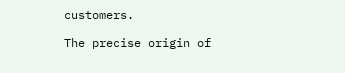customers.

The precise origin of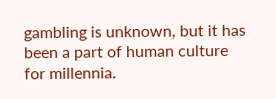gambling is unknown, but it has been a part of human culture for millennia.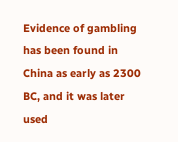Evidence of gambling has been found in China as early as 2300 BC, and it was later used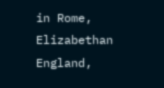in Rome, Elizabethan England,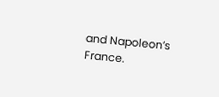and Napoleon’s France.